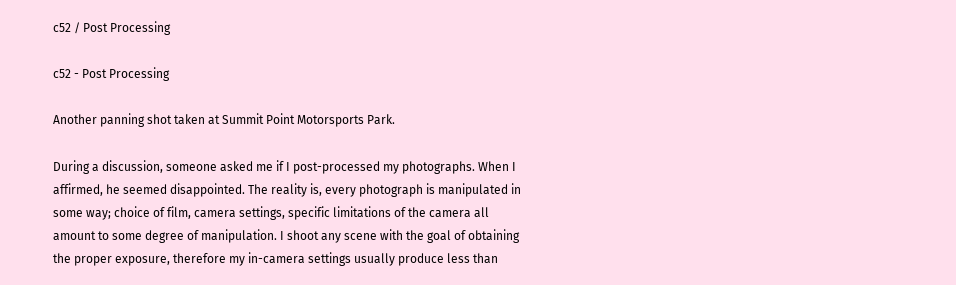c52 / Post Processing

c52 - Post Processing

Another panning shot taken at Summit Point Motorsports Park.

During a discussion, someone asked me if I post-processed my photographs. When I affirmed, he seemed disappointed. The reality is, every photograph is manipulated in some way; choice of film, camera settings, specific limitations of the camera all amount to some degree of manipulation. I shoot any scene with the goal of obtaining the proper exposure, therefore my in-camera settings usually produce less than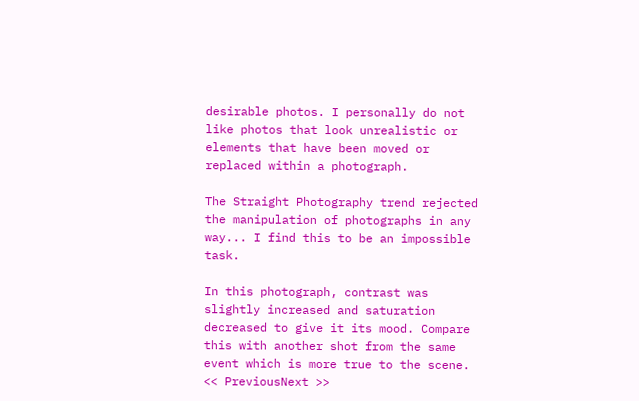desirable photos. I personally do not like photos that look unrealistic or elements that have been moved or replaced within a photograph.

The Straight Photography trend rejected the manipulation of photographs in any way... I find this to be an impossible task.

In this photograph, contrast was slightly increased and saturation decreased to give it its mood. Compare this with another shot from the same event which is more true to the scene.
<< PreviousNext >>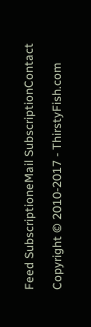Feed SubscriptioneMail SubscriptionContact

Copyright © 2010-2017 - ThirstyFish.com